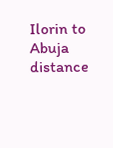Ilorin to Abuja distance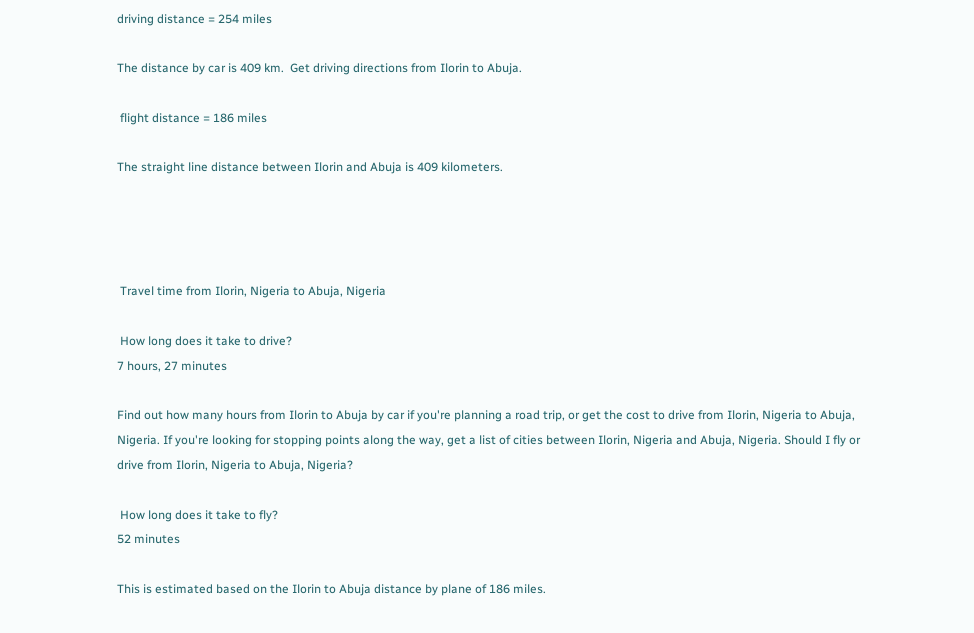driving distance = 254 miles

The distance by car is 409 km.  Get driving directions from Ilorin to Abuja.

 flight distance = 186 miles

The straight line distance between Ilorin and Abuja is 409 kilometers.




 Travel time from Ilorin, Nigeria to Abuja, Nigeria

 How long does it take to drive?
7 hours, 27 minutes

Find out how many hours from Ilorin to Abuja by car if you're planning a road trip, or get the cost to drive from Ilorin, Nigeria to Abuja, Nigeria. If you're looking for stopping points along the way, get a list of cities between Ilorin, Nigeria and Abuja, Nigeria. Should I fly or drive from Ilorin, Nigeria to Abuja, Nigeria?

 How long does it take to fly?
52 minutes

This is estimated based on the Ilorin to Abuja distance by plane of 186 miles.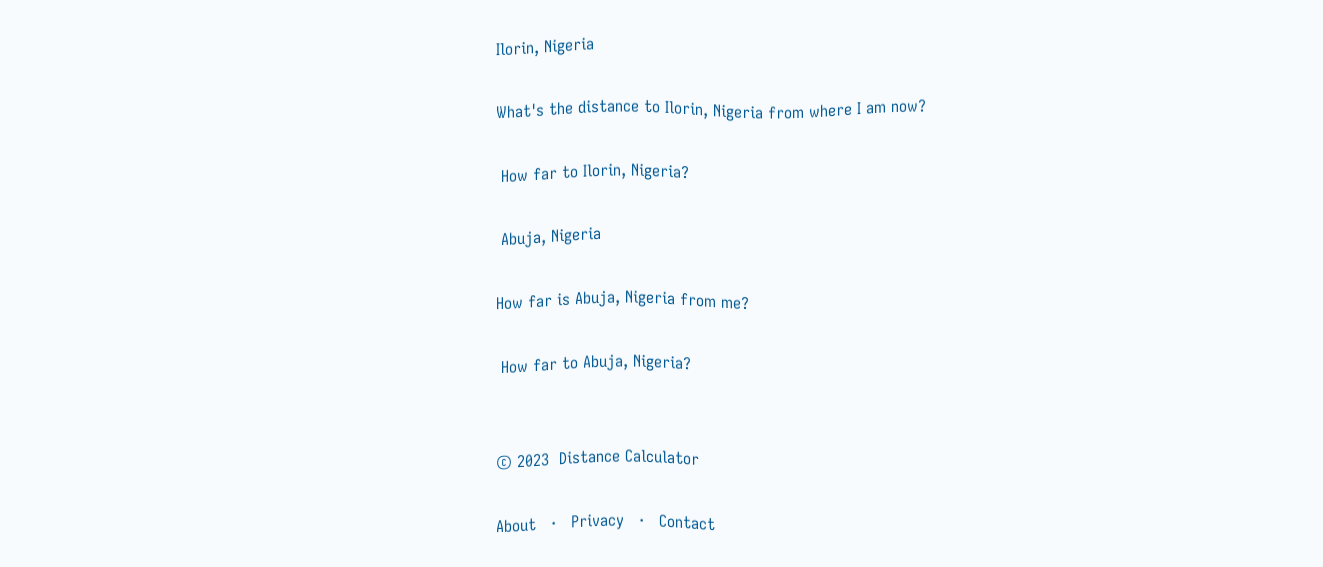Ilorin, Nigeria

What's the distance to Ilorin, Nigeria from where I am now?

 How far to Ilorin, Nigeria?

 Abuja, Nigeria

How far is Abuja, Nigeria from me?

 How far to Abuja, Nigeria?


© 2023  Distance Calculator

About   ·   Privacy   ·   Contact